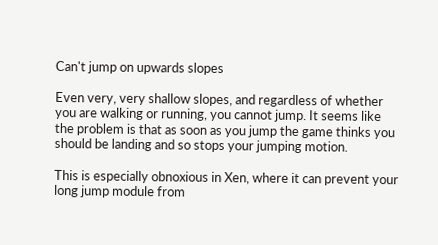Can't jump on upwards slopes

Even very, very shallow slopes, and regardless of whether you are walking or running, you cannot jump. It seems like the problem is that as soon as you jump the game thinks you should be landing and so stops your jumping motion.

This is especially obnoxious in Xen, where it can prevent your long jump module from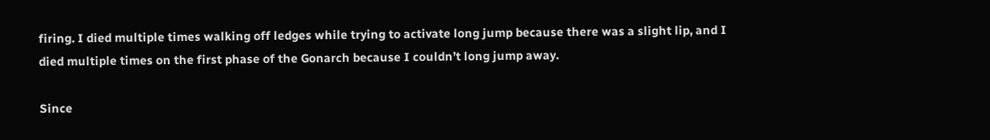firing. I died multiple times walking off ledges while trying to activate long jump because there was a slight lip, and I died multiple times on the first phase of the Gonarch because I couldn’t long jump away.

Since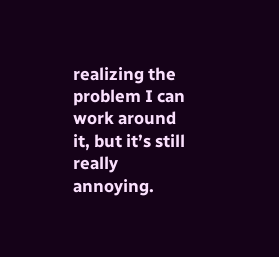realizing the problem I can work around it, but it’s still really annoying.